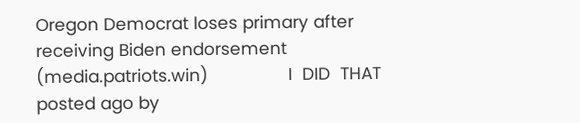Oregon Democrat loses primary after receiving Biden endorsement (media.patriots.win)                I  DID  THAT
posted ago by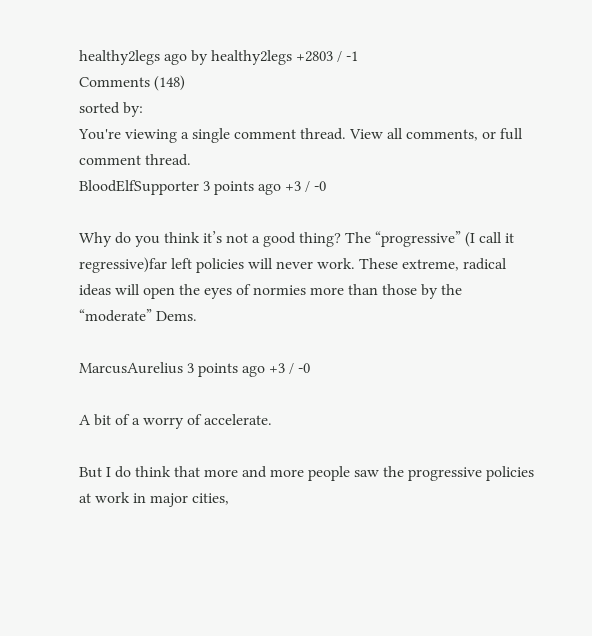healthy2legs ago by healthy2legs +2803 / -1
Comments (148)
sorted by:
You're viewing a single comment thread. View all comments, or full comment thread.
BloodElfSupporter 3 points ago +3 / -0

Why do you think it’s not a good thing? The “progressive” (I call it regressive)far left policies will never work. These extreme, radical ideas will open the eyes of normies more than those by the “moderate” Dems.

MarcusAurelius 3 points ago +3 / -0

A bit of a worry of accelerate.

But I do think that more and more people saw the progressive policies at work in major cities,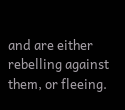and are either rebelling against them, or fleeing.